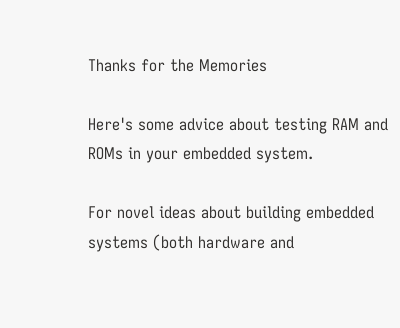Thanks for the Memories

Here's some advice about testing RAM and ROMs in your embedded system.

For novel ideas about building embedded systems (both hardware and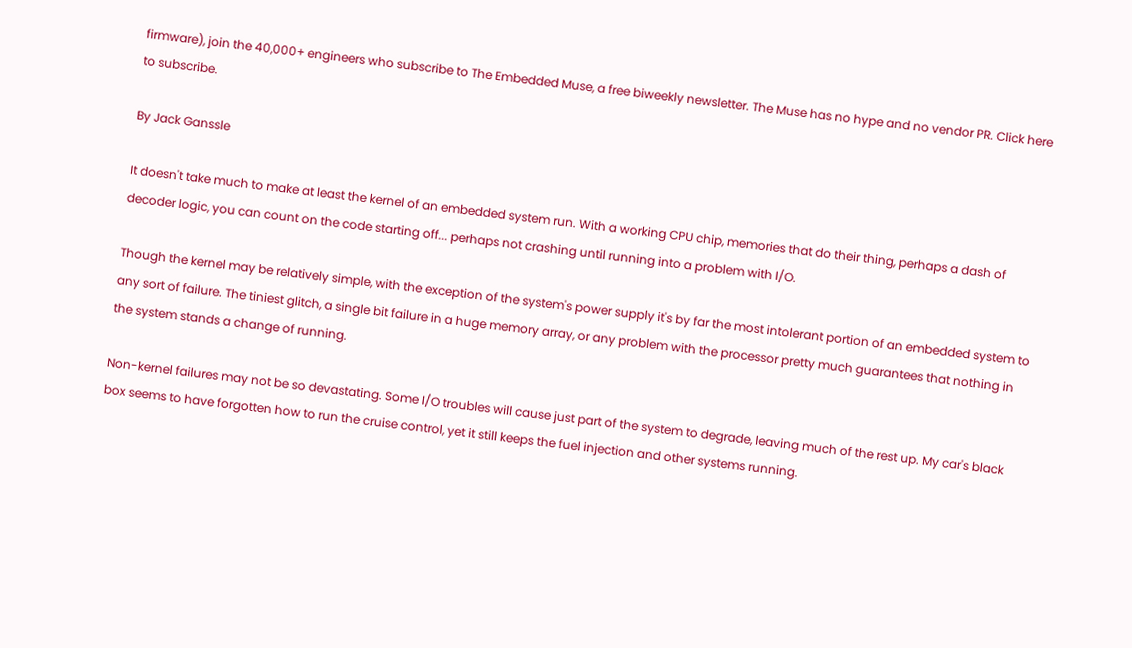firmware), join the 40,000+ engineers who subscribe to The Embedded Muse, a free biweekly newsletter. The Muse has no hype and no vendor PR. Click here to subscribe.

By Jack Ganssle

It doesn't take much to make at least the kernel of an embedded system run. With a working CPU chip, memories that do their thing, perhaps a dash of decoder logic, you can count on the code starting off... perhaps not crashing until running into a problem with I/O.

Though the kernel may be relatively simple, with the exception of the system's power supply it's by far the most intolerant portion of an embedded system to any sort of failure. The tiniest glitch, a single bit failure in a huge memory array, or any problem with the processor pretty much guarantees that nothing in the system stands a change of running.

Non-kernel failures may not be so devastating. Some I/O troubles will cause just part of the system to degrade, leaving much of the rest up. My car's black box seems to have forgotten how to run the cruise control, yet it still keeps the fuel injection and other systems running.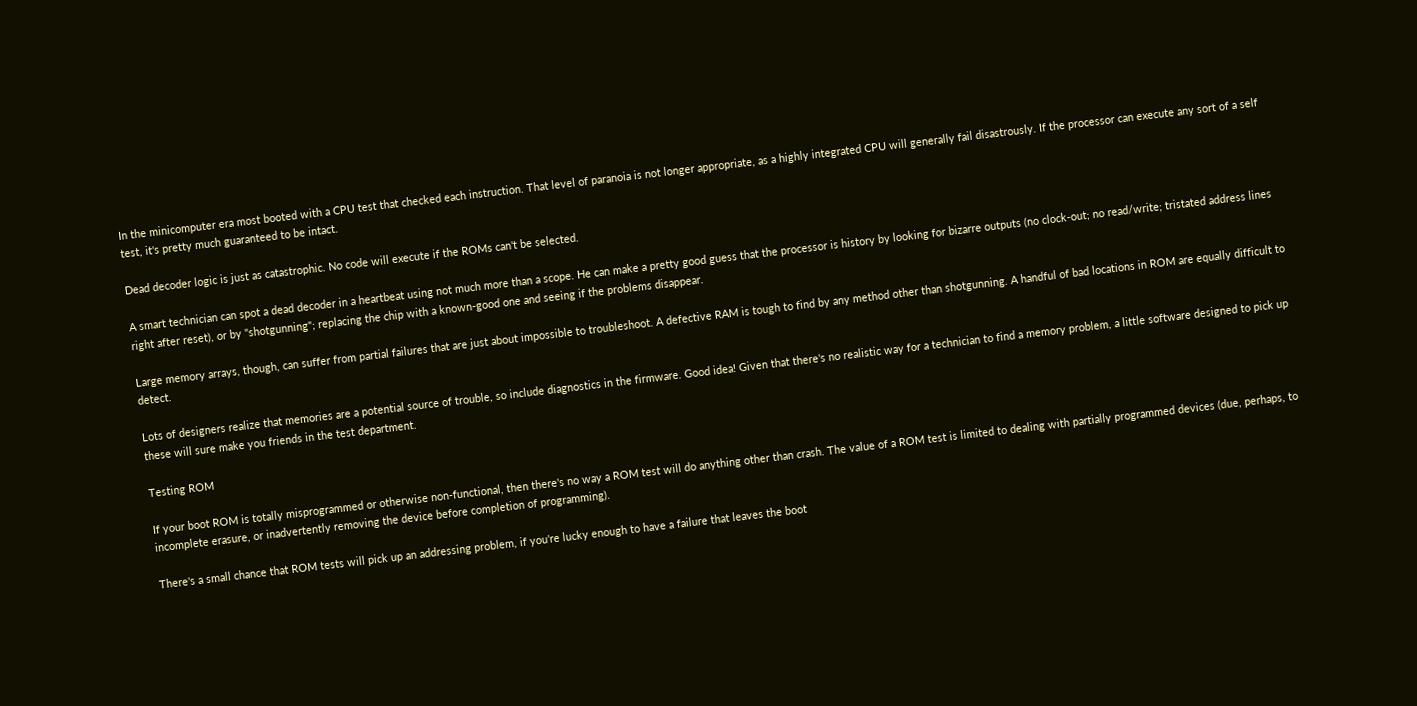In the minicomputer era most booted with a CPU test that checked each instruction. That level of paranoia is not longer appropriate, as a highly integrated CPU will generally fail disastrously. If the processor can execute any sort of a self test, it's pretty much guaranteed to be intact.

Dead decoder logic is just as catastrophic. No code will execute if the ROMs can't be selected.

A smart technician can spot a dead decoder in a heartbeat using not much more than a scope. He can make a pretty good guess that the processor is history by looking for bizarre outputs (no clock-out; no read/write; tristated address lines right after reset), or by "shotgunning"; replacing the chip with a known-good one and seeing if the problems disappear.

Large memory arrays, though, can suffer from partial failures that are just about impossible to troubleshoot. A defective RAM is tough to find by any method other than shotgunning. A handful of bad locations in ROM are equally difficult to detect.

Lots of designers realize that memories are a potential source of trouble, so include diagnostics in the firmware. Good idea! Given that there's no realistic way for a technician to find a memory problem, a little software designed to pick up these will sure make you friends in the test department.

Testing ROM

If your boot ROM is totally misprogrammed or otherwise non-functional, then there's no way a ROM test will do anything other than crash. The value of a ROM test is limited to dealing with partially programmed devices (due, perhaps, to incomplete erasure, or inadvertently removing the device before completion of programming).

There's a small chance that ROM tests will pick up an addressing problem, if you're lucky enough to have a failure that leaves the boot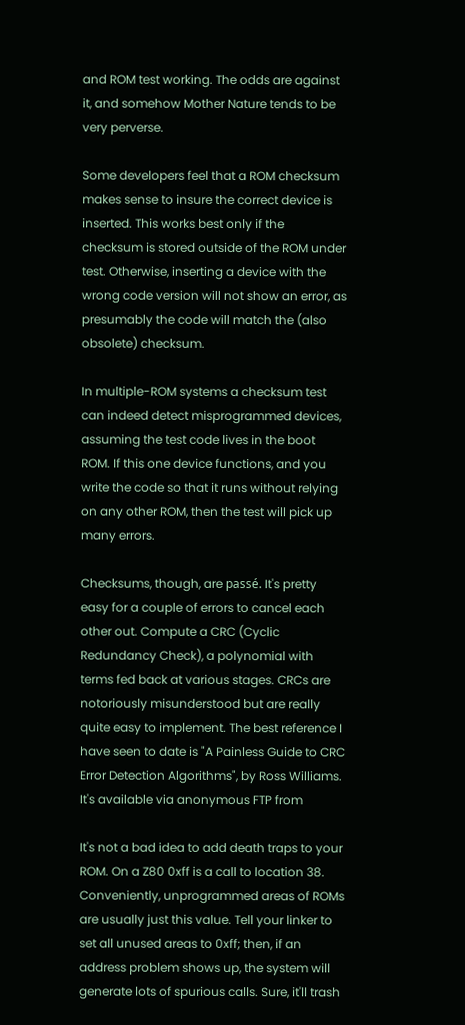and ROM test working. The odds are against it, and somehow Mother Nature tends to be very perverse.

Some developers feel that a ROM checksum makes sense to insure the correct device is inserted. This works best only if the checksum is stored outside of the ROM under test. Otherwise, inserting a device with the wrong code version will not show an error, as presumably the code will match the (also obsolete) checksum.

In multiple-ROM systems a checksum test can indeed detect misprogrammed devices, assuming the test code lives in the boot ROM. If this one device functions, and you write the code so that it runs without relying on any other ROM, then the test will pick up many errors.

Checksums, though, are passé. It's pretty easy for a couple of errors to cancel each other out. Compute a CRC (Cyclic Redundancy Check), a polynomial with terms fed back at various stages. CRCs are notoriously misunderstood but are really quite easy to implement. The best reference I have seen to date is "A Painless Guide to CRC Error Detection Algorithms", by Ross Williams. It's available via anonymous FTP from

It's not a bad idea to add death traps to your ROM. On a Z80 0xff is a call to location 38. Conveniently, unprogrammed areas of ROMs are usually just this value. Tell your linker to set all unused areas to 0xff; then, if an address problem shows up, the system will generate lots of spurious calls. Sure, it'll trash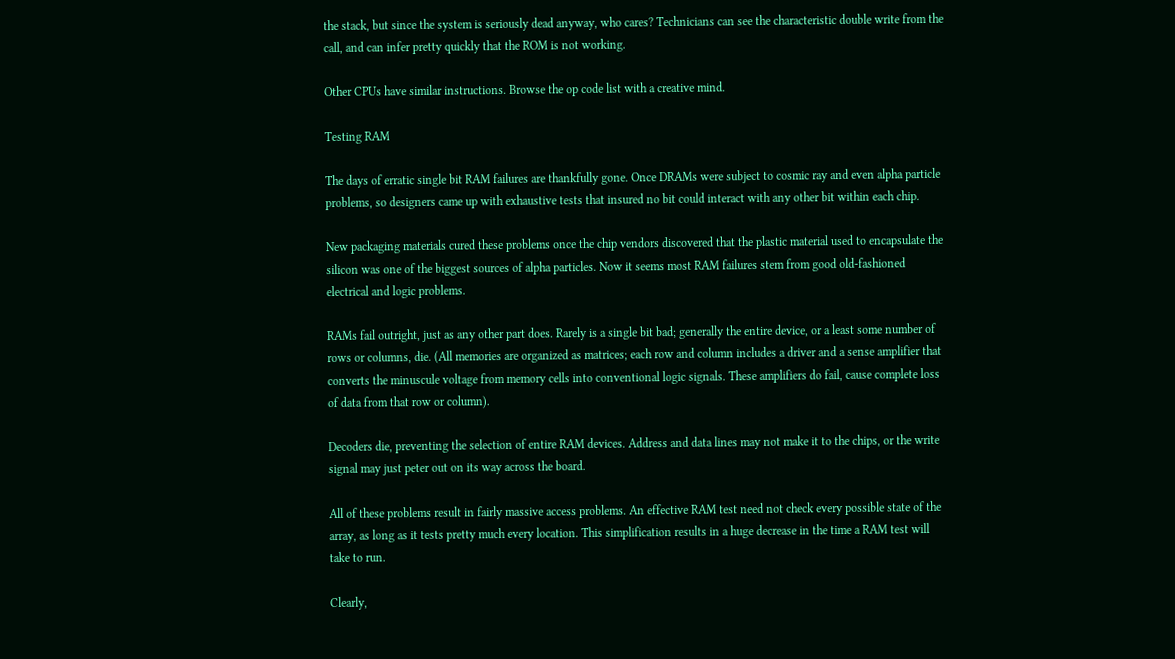the stack, but since the system is seriously dead anyway, who cares? Technicians can see the characteristic double write from the call, and can infer pretty quickly that the ROM is not working.

Other CPUs have similar instructions. Browse the op code list with a creative mind.

Testing RAM

The days of erratic single bit RAM failures are thankfully gone. Once DRAMs were subject to cosmic ray and even alpha particle problems, so designers came up with exhaustive tests that insured no bit could interact with any other bit within each chip.

New packaging materials cured these problems once the chip vendors discovered that the plastic material used to encapsulate the silicon was one of the biggest sources of alpha particles. Now it seems most RAM failures stem from good old-fashioned electrical and logic problems.

RAMs fail outright, just as any other part does. Rarely is a single bit bad; generally the entire device, or a least some number of rows or columns, die. (All memories are organized as matrices; each row and column includes a driver and a sense amplifier that converts the minuscule voltage from memory cells into conventional logic signals. These amplifiers do fail, cause complete loss of data from that row or column).

Decoders die, preventing the selection of entire RAM devices. Address and data lines may not make it to the chips, or the write signal may just peter out on its way across the board.

All of these problems result in fairly massive access problems. An effective RAM test need not check every possible state of the array, as long as it tests pretty much every location. This simplification results in a huge decrease in the time a RAM test will take to run.

Clearly,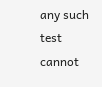any such test cannot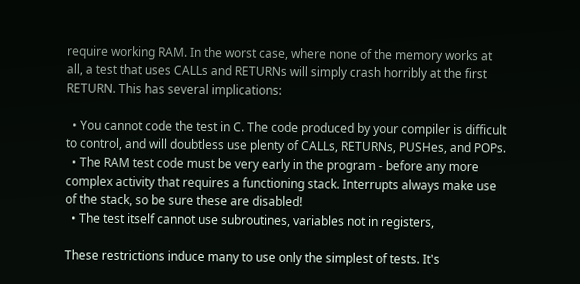require working RAM. In the worst case, where none of the memory works at all, a test that uses CALLs and RETURNs will simply crash horribly at the first RETURN. This has several implications:

  • You cannot code the test in C. The code produced by your compiler is difficult to control, and will doubtless use plenty of CALLs, RETURNs, PUSHes, and POPs.
  • The RAM test code must be very early in the program - before any more complex activity that requires a functioning stack. Interrupts always make use of the stack, so be sure these are disabled!
  • The test itself cannot use subroutines, variables not in registers,

These restrictions induce many to use only the simplest of tests. It's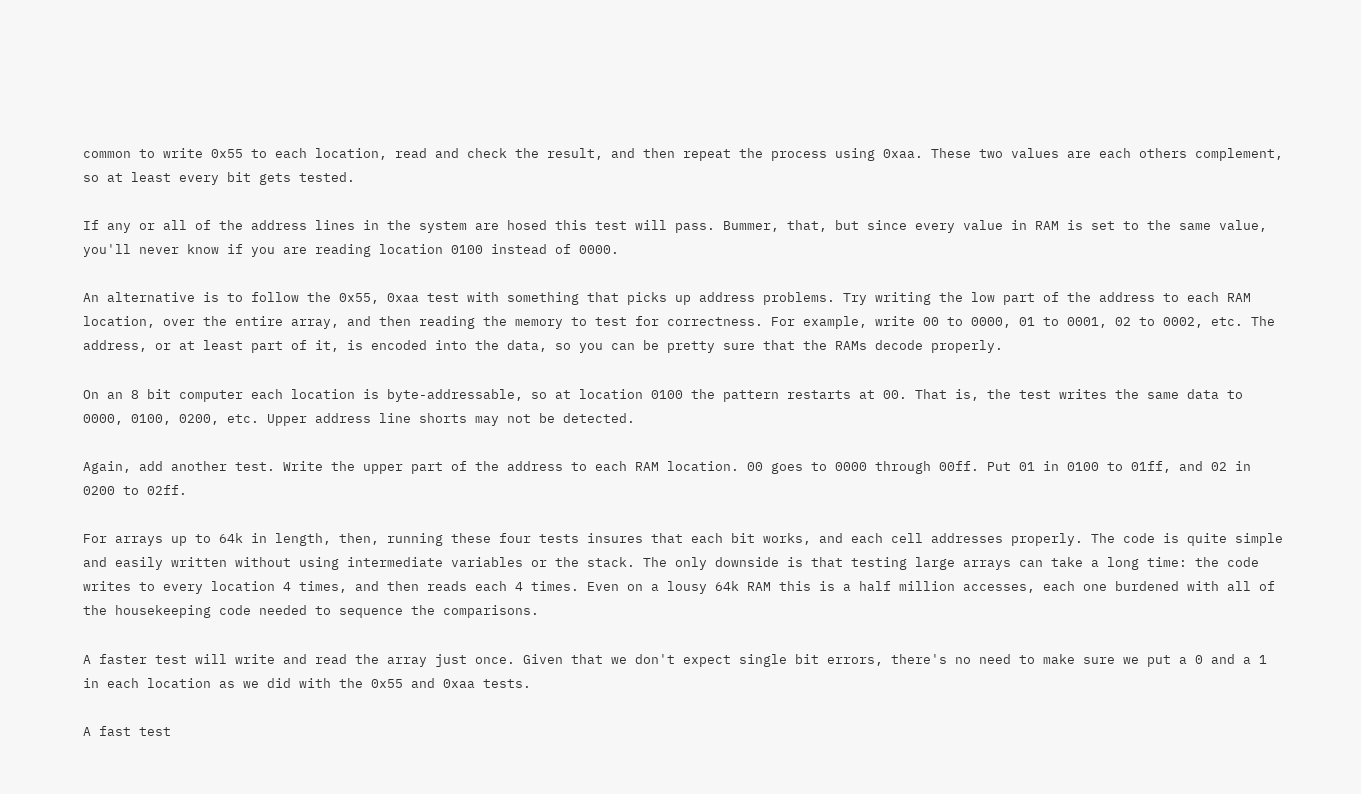common to write 0x55 to each location, read and check the result, and then repeat the process using 0xaa. These two values are each others complement, so at least every bit gets tested.

If any or all of the address lines in the system are hosed this test will pass. Bummer, that, but since every value in RAM is set to the same value, you'll never know if you are reading location 0100 instead of 0000.

An alternative is to follow the 0x55, 0xaa test with something that picks up address problems. Try writing the low part of the address to each RAM location, over the entire array, and then reading the memory to test for correctness. For example, write 00 to 0000, 01 to 0001, 02 to 0002, etc. The address, or at least part of it, is encoded into the data, so you can be pretty sure that the RAMs decode properly.

On an 8 bit computer each location is byte-addressable, so at location 0100 the pattern restarts at 00. That is, the test writes the same data to 0000, 0100, 0200, etc. Upper address line shorts may not be detected.

Again, add another test. Write the upper part of the address to each RAM location. 00 goes to 0000 through 00ff. Put 01 in 0100 to 01ff, and 02 in 0200 to 02ff.

For arrays up to 64k in length, then, running these four tests insures that each bit works, and each cell addresses properly. The code is quite simple and easily written without using intermediate variables or the stack. The only downside is that testing large arrays can take a long time: the code writes to every location 4 times, and then reads each 4 times. Even on a lousy 64k RAM this is a half million accesses, each one burdened with all of the housekeeping code needed to sequence the comparisons.

A faster test will write and read the array just once. Given that we don't expect single bit errors, there's no need to make sure we put a 0 and a 1 in each location as we did with the 0x55 and 0xaa tests.

A fast test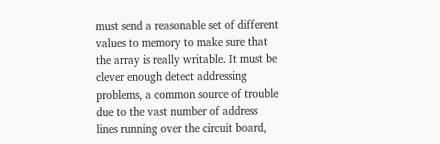must send a reasonable set of different values to memory to make sure that the array is really writable. It must be clever enough detect addressing problems, a common source of trouble due to the vast number of address lines running over the circuit board,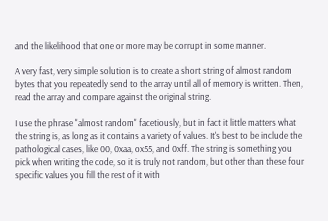and the likelihood that one or more may be corrupt in some manner.

A very fast, very simple solution is to create a short string of almost random bytes that you repeatedly send to the array until all of memory is written. Then, read the array and compare against the original string.

I use the phrase "almost random" facetiously, but in fact it little matters what the string is, as long as it contains a variety of values. It's best to be include the pathological cases, like 00, 0xaa, ox55, and 0xff. The string is something you pick when writing the code, so it is truly not random, but other than these four specific values you fill the rest of it with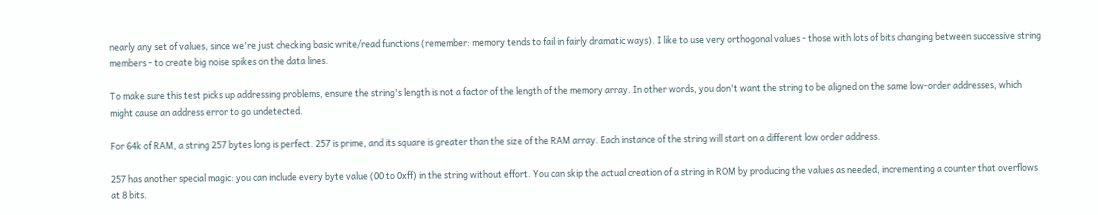nearly any set of values, since we're just checking basic write/read functions (remember: memory tends to fail in fairly dramatic ways). I like to use very orthogonal values - those with lots of bits changing between successive string members - to create big noise spikes on the data lines.

To make sure this test picks up addressing problems, ensure the string's length is not a factor of the length of the memory array. In other words, you don't want the string to be aligned on the same low-order addresses, which might cause an address error to go undetected.

For 64k of RAM, a string 257 bytes long is perfect. 257 is prime, and its square is greater than the size of the RAM array. Each instance of the string will start on a different low order address.

257 has another special magic: you can include every byte value (00 to 0xff) in the string without effort. You can skip the actual creation of a string in ROM by producing the values as needed, incrementing a counter that overflows at 8 bits.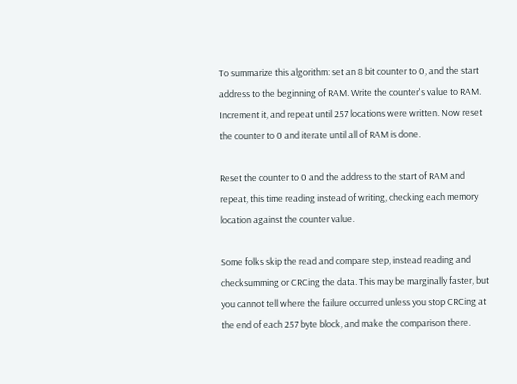To summarize this algorithm: set an 8 bit counter to 0, and the start address to the beginning of RAM. Write the counter's value to RAM. Increment it, and repeat until 257 locations were written. Now reset the counter to 0 and iterate until all of RAM is done.

Reset the counter to 0 and the address to the start of RAM and repeat, this time reading instead of writing, checking each memory location against the counter value.

Some folks skip the read and compare step, instead reading and checksumming or CRCing the data. This may be marginally faster, but you cannot tell where the failure occurred unless you stop CRCing at the end of each 257 byte block, and make the comparison there.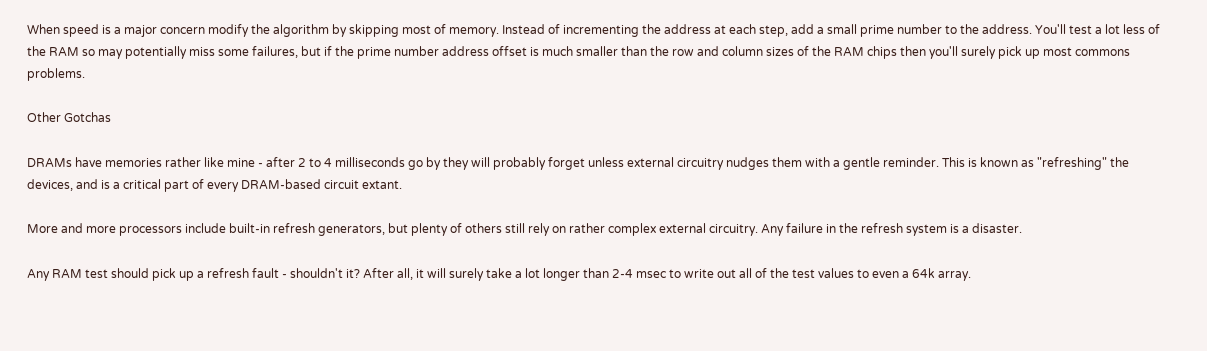When speed is a major concern modify the algorithm by skipping most of memory. Instead of incrementing the address at each step, add a small prime number to the address. You'll test a lot less of the RAM so may potentially miss some failures, but if the prime number address offset is much smaller than the row and column sizes of the RAM chips then you'll surely pick up most commons problems.

Other Gotchas

DRAMs have memories rather like mine - after 2 to 4 milliseconds go by they will probably forget unless external circuitry nudges them with a gentle reminder. This is known as "refreshing" the devices, and is a critical part of every DRAM-based circuit extant.

More and more processors include built-in refresh generators, but plenty of others still rely on rather complex external circuitry. Any failure in the refresh system is a disaster.

Any RAM test should pick up a refresh fault - shouldn't it? After all, it will surely take a lot longer than 2-4 msec to write out all of the test values to even a 64k array.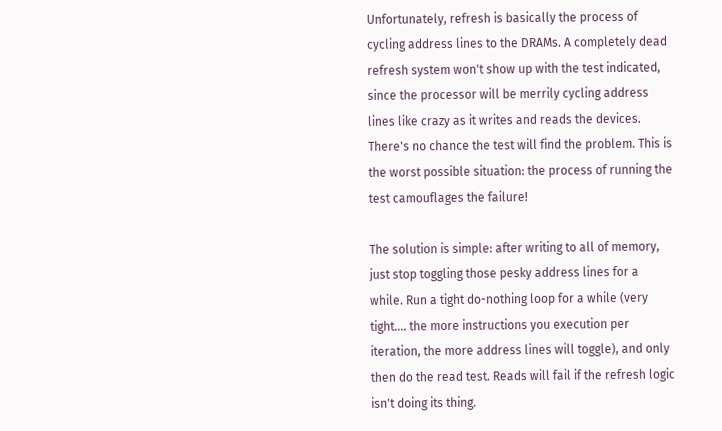Unfortunately, refresh is basically the process of cycling address lines to the DRAMs. A completely dead refresh system won't show up with the test indicated, since the processor will be merrily cycling address lines like crazy as it writes and reads the devices. There's no chance the test will find the problem. This is the worst possible situation: the process of running the test camouflages the failure!

The solution is simple: after writing to all of memory, just stop toggling those pesky address lines for a while. Run a tight do-nothing loop for a while (very tight.... the more instructions you execution per iteration, the more address lines will toggle), and only then do the read test. Reads will fail if the refresh logic isn't doing its thing.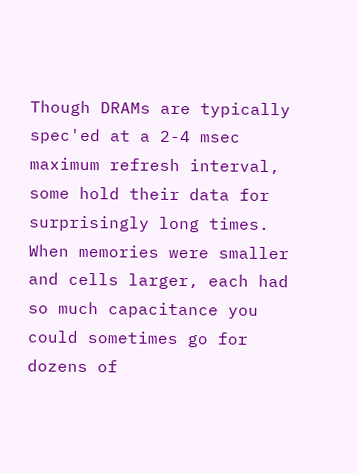Though DRAMs are typically spec'ed at a 2-4 msec maximum refresh interval, some hold their data for surprisingly long times. When memories were smaller and cells larger, each had so much capacitance you could sometimes go for dozens of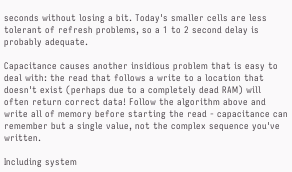seconds without losing a bit. Today's smaller cells are less tolerant of refresh problems, so a 1 to 2 second delay is probably adequate.

Capacitance causes another insidious problem that is easy to deal with: the read that follows a write to a location that doesn't exist (perhaps due to a completely dead RAM) will often return correct data! Follow the algorithm above and write all of memory before starting the read - capacitance can remember but a single value, not the complex sequence you've written.

Including system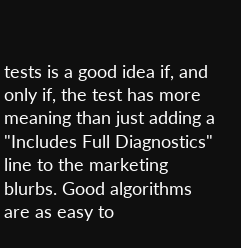tests is a good idea if, and only if, the test has more meaning than just adding a "Includes Full Diagnostics" line to the marketing blurbs. Good algorithms are as easy to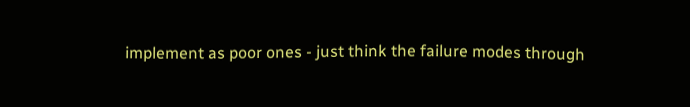implement as poor ones - just think the failure modes through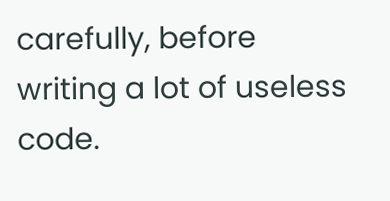carefully, before writing a lot of useless code.